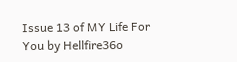Issue 13 of MY Life For You by Hellfire36o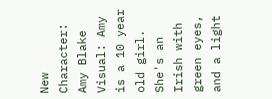New Character: Amy Blake Visual: Amy is a 10 year old girl. She's an Irish with green eyes, and a light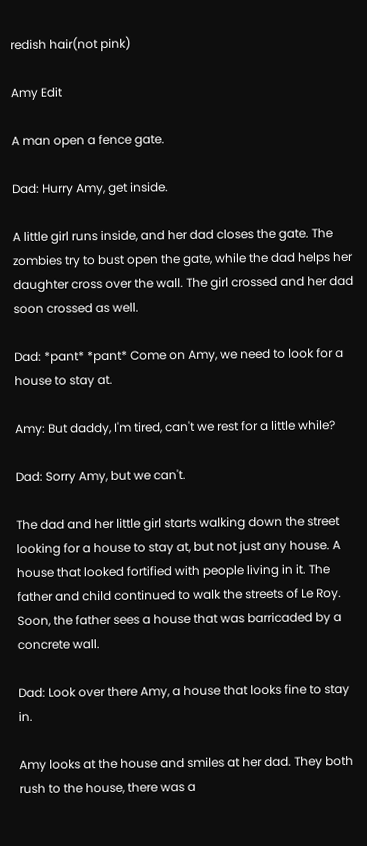redish hair(not pink)

Amy Edit

A man open a fence gate.

Dad: Hurry Amy, get inside.

A little girl runs inside, and her dad closes the gate. The zombies try to bust open the gate, while the dad helps her daughter cross over the wall. The girl crossed and her dad soon crossed as well.

Dad: *pant* *pant* Come on Amy, we need to look for a house to stay at.

Amy: But daddy, I'm tired, can't we rest for a little while?

Dad: Sorry Amy, but we can't.

The dad and her little girl starts walking down the street looking for a house to stay at, but not just any house. A house that looked fortified with people living in it. The father and child continued to walk the streets of Le Roy. Soon, the father sees a house that was barricaded by a concrete wall.

Dad: Look over there Amy, a house that looks fine to stay in.

Amy looks at the house and smiles at her dad. They both rush to the house, there was a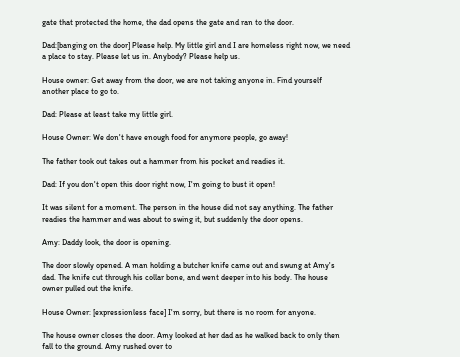gate that protected the home, the dad opens the gate and ran to the door.

Dad:[banging on the door] Please help. My little girl and I are homeless right now, we need a place to stay. Please let us in. Anybody? Please help us.

House owner: Get away from the door, we are not taking anyone in. Find yourself another place to go to.

Dad: Please at least take my little girl.

House Owner: We don't have enough food for anymore people, go away!

The father took out takes out a hammer from his pocket and readies it.

Dad: If you don't open this door right now, I'm going to bust it open!

It was silent for a moment. The person in the house did not say anything. The father readies the hammer and was about to swing it, but suddenly the door opens.

Amy: Daddy look, the door is opening.

The door slowly opened. A man holding a butcher knife came out and swung at Amy's dad. The knife cut through his collar bone, and went deeper into his body. The house owner pulled out the knife.

House Owner: [expressionless face] I'm sorry, but there is no room for anyone.

The house owner closes the door. Amy looked at her dad as he walked back to only then fall to the ground. Amy rushed over to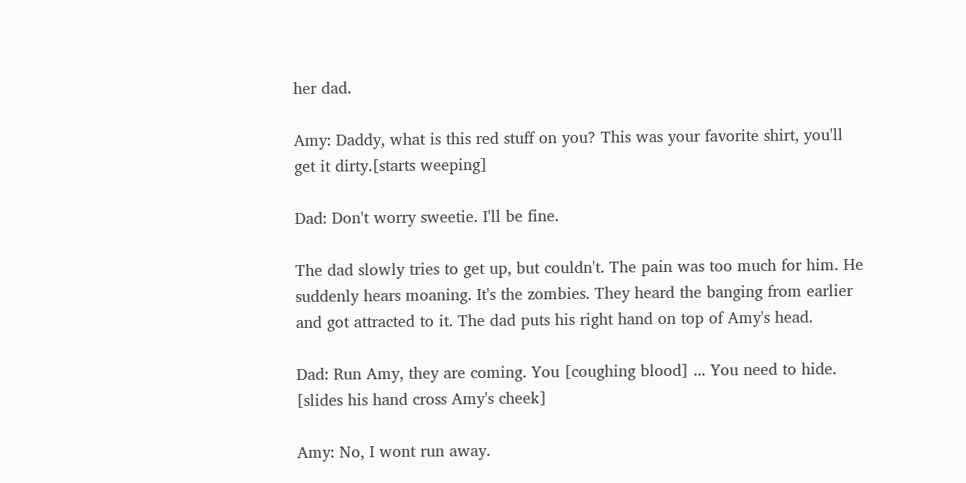her dad.

Amy: Daddy, what is this red stuff on you? This was your favorite shirt, you'll get it dirty.[starts weeping]

Dad: Don't worry sweetie. I'll be fine.

The dad slowly tries to get up, but couldn't. The pain was too much for him. He suddenly hears moaning. It's the zombies. They heard the banging from earlier and got attracted to it. The dad puts his right hand on top of Amy's head.

Dad: Run Amy, they are coming. You [coughing blood] ... You need to hide. [slides his hand cross Amy's cheek]

Amy: No, I wont run away.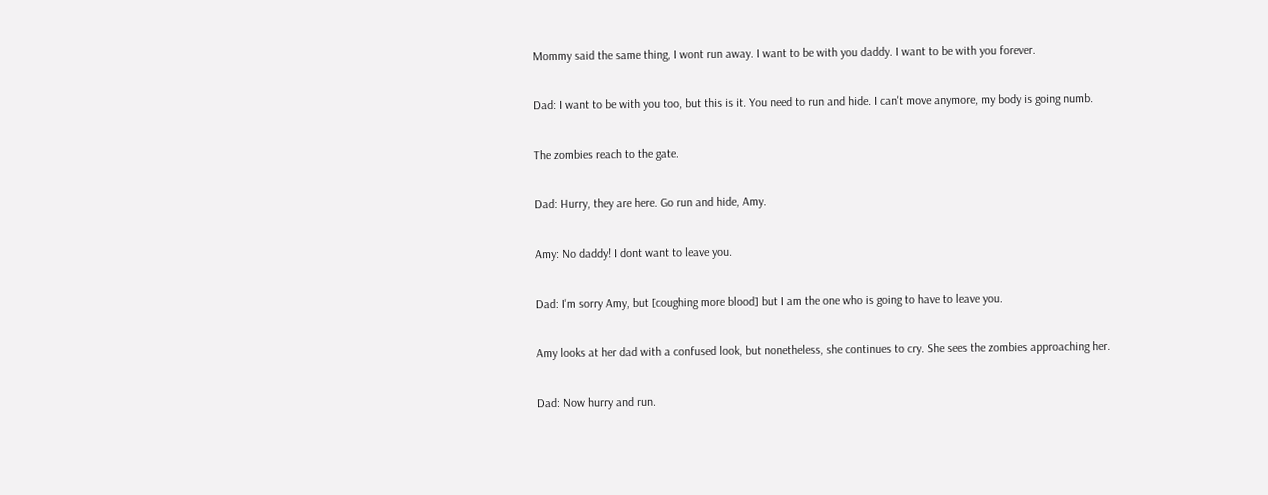Mommy said the same thing, I wont run away. I want to be with you daddy. I want to be with you forever.

Dad: I want to be with you too, but this is it. You need to run and hide. I can't move anymore, my body is going numb.

The zombies reach to the gate.

Dad: Hurry, they are here. Go run and hide, Amy.

Amy: No daddy! I dont want to leave you.

Dad: I'm sorry Amy, but [coughing more blood] but I am the one who is going to have to leave you.

Amy looks at her dad with a confused look, but nonetheless, she continues to cry. She sees the zombies approaching her.

Dad: Now hurry and run.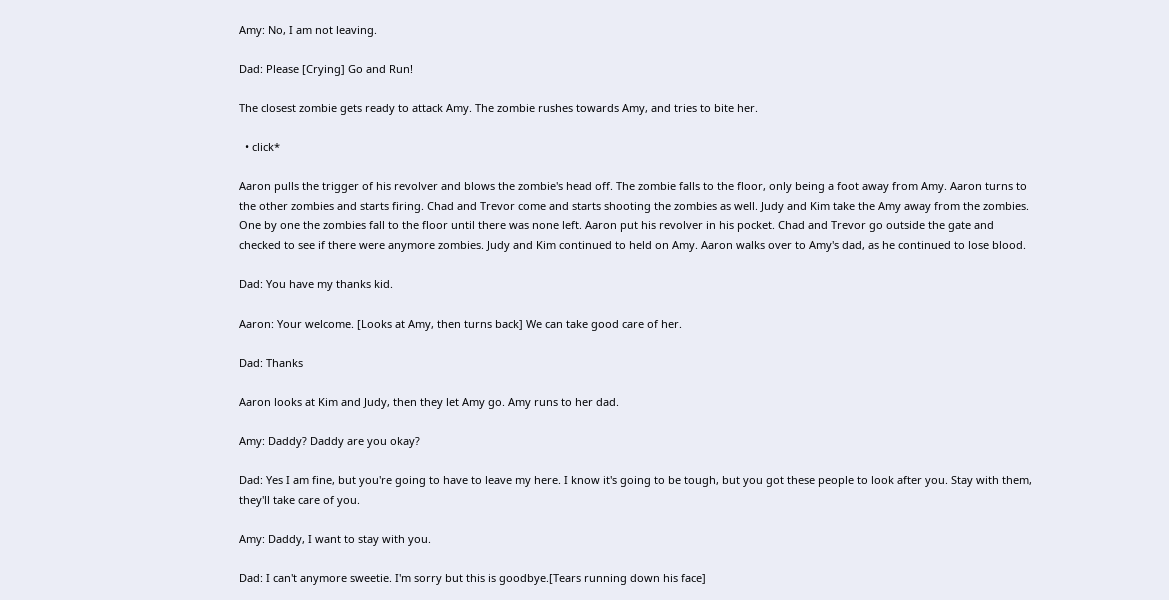Amy: No, I am not leaving.

Dad: Please [Crying] Go and Run!

The closest zombie gets ready to attack Amy. The zombie rushes towards Amy, and tries to bite her.

  • click*

Aaron pulls the trigger of his revolver and blows the zombie's head off. The zombie falls to the floor, only being a foot away from Amy. Aaron turns to the other zombies and starts firing. Chad and Trevor come and starts shooting the zombies as well. Judy and Kim take the Amy away from the zombies. One by one the zombies fall to the floor until there was none left. Aaron put his revolver in his pocket. Chad and Trevor go outside the gate and checked to see if there were anymore zombies. Judy and Kim continued to held on Amy. Aaron walks over to Amy's dad, as he continued to lose blood.

Dad: You have my thanks kid.

Aaron: Your welcome. [Looks at Amy, then turns back] We can take good care of her.

Dad: Thanks

Aaron looks at Kim and Judy, then they let Amy go. Amy runs to her dad.

Amy: Daddy? Daddy are you okay?

Dad: Yes I am fine, but you're going to have to leave my here. I know it's going to be tough, but you got these people to look after you. Stay with them, they'll take care of you.

Amy: Daddy, I want to stay with you.

Dad: I can't anymore sweetie. I'm sorry but this is goodbye.[Tears running down his face]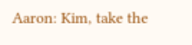Aaron: Kim, take the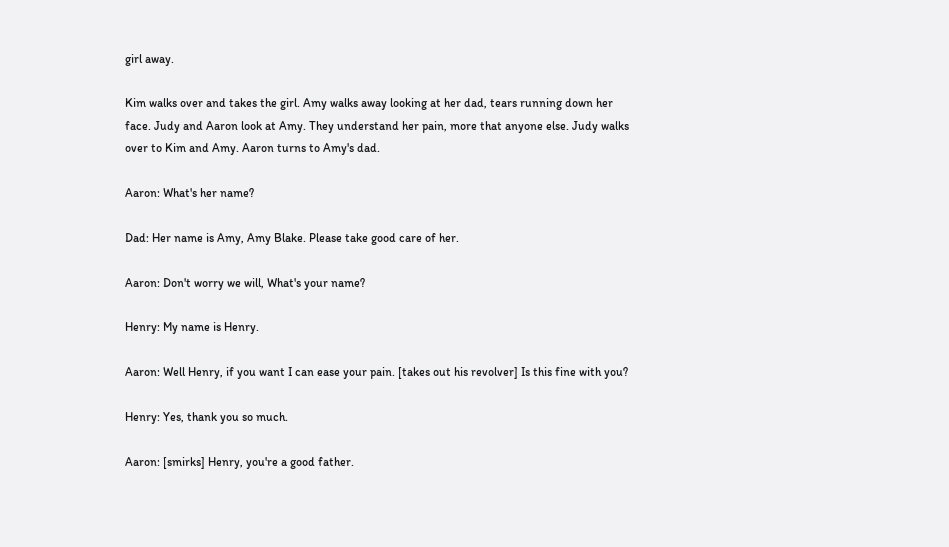girl away.

Kim walks over and takes the girl. Amy walks away looking at her dad, tears running down her face. Judy and Aaron look at Amy. They understand her pain, more that anyone else. Judy walks over to Kim and Amy. Aaron turns to Amy's dad.

Aaron: What's her name?

Dad: Her name is Amy, Amy Blake. Please take good care of her.

Aaron: Don't worry we will, What's your name?

Henry: My name is Henry.

Aaron: Well Henry, if you want I can ease your pain. [takes out his revolver] Is this fine with you?

Henry: Yes, thank you so much.

Aaron: [smirks] Henry, you're a good father.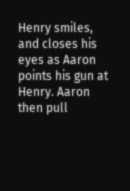Henry smiles, and closes his eyes as Aaron points his gun at Henry. Aaron then pull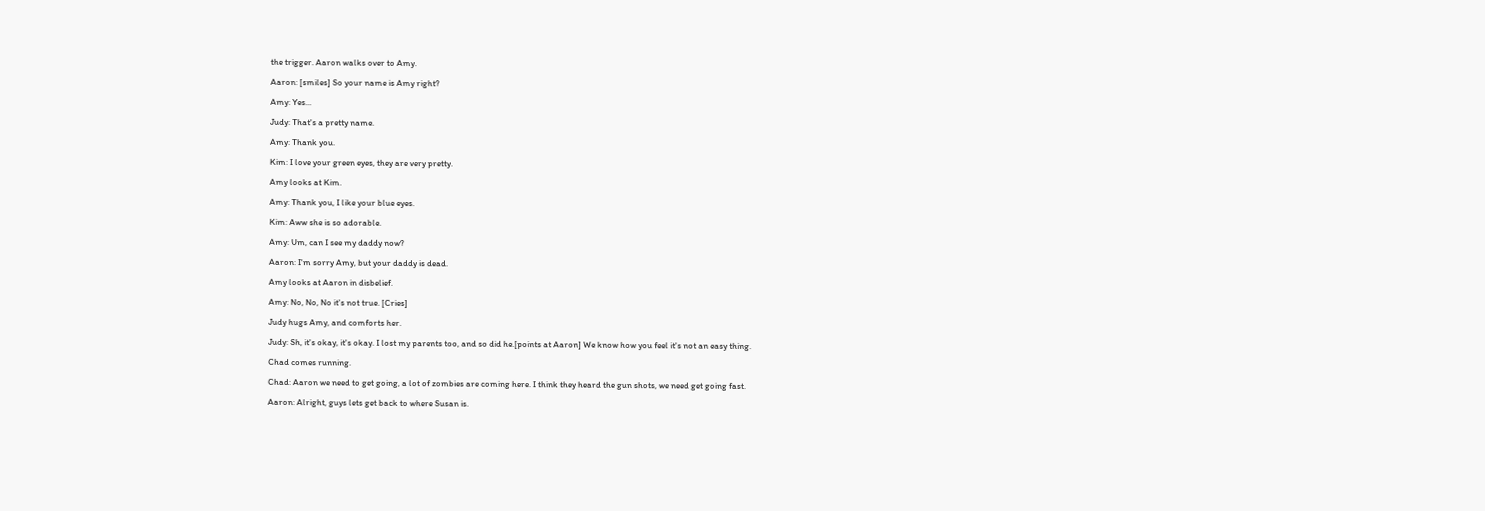the trigger. Aaron walks over to Amy.

Aaron: [smiles] So your name is Amy right?

Amy: Yes...

Judy: That's a pretty name.

Amy: Thank you.

Kim: I love your green eyes, they are very pretty.

Amy looks at Kim.

Amy: Thank you, I like your blue eyes.

Kim: Aww she is so adorable.

Amy: Um, can I see my daddy now?

Aaron: I'm sorry Amy, but your daddy is dead.

Amy looks at Aaron in disbelief.

Amy: No, No, No it's not true. [Cries]

Judy hugs Amy, and comforts her.

Judy: Sh, it's okay, it's okay. I lost my parents too, and so did he.[points at Aaron] We know how you feel it's not an easy thing.

Chad comes running.

Chad: Aaron we need to get going, a lot of zombies are coming here. I think they heard the gun shots, we need get going fast.

Aaron: Alright, guys lets get back to where Susan is.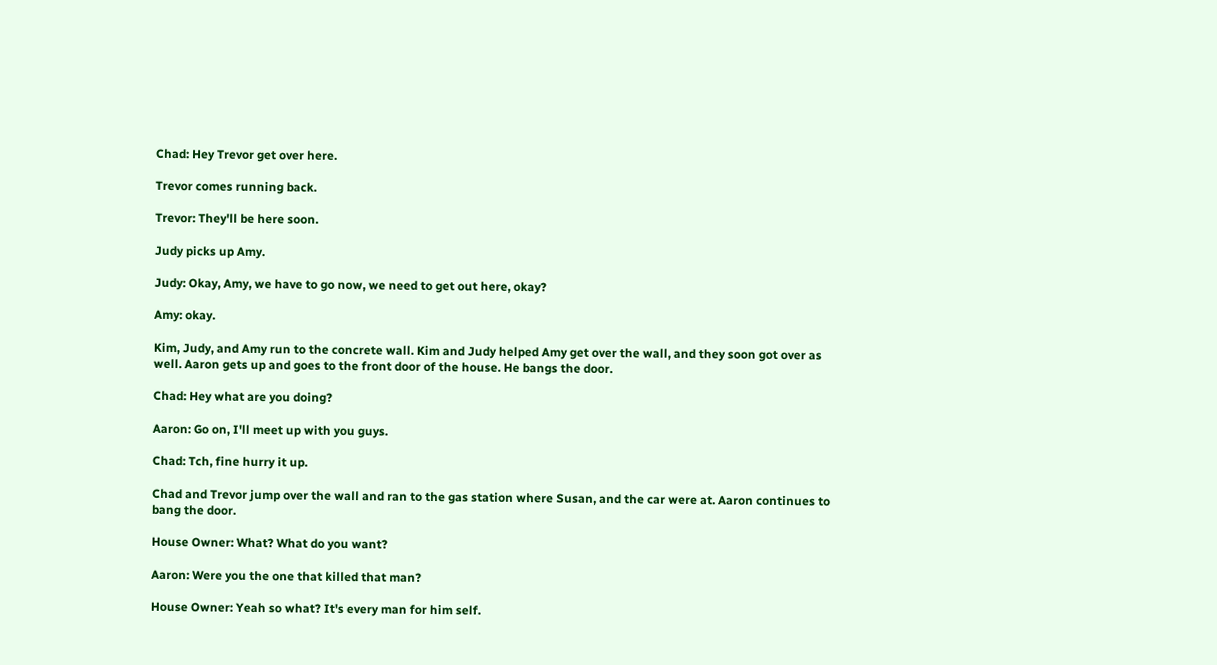Chad: Hey Trevor get over here.

Trevor comes running back.

Trevor: They'll be here soon.

Judy picks up Amy.

Judy: Okay, Amy, we have to go now, we need to get out here, okay?

Amy: okay.

Kim, Judy, and Amy run to the concrete wall. Kim and Judy helped Amy get over the wall, and they soon got over as well. Aaron gets up and goes to the front door of the house. He bangs the door.

Chad: Hey what are you doing?

Aaron: Go on, I'll meet up with you guys.

Chad: Tch, fine hurry it up.

Chad and Trevor jump over the wall and ran to the gas station where Susan, and the car were at. Aaron continues to bang the door.

House Owner: What? What do you want?

Aaron: Were you the one that killed that man?

House Owner: Yeah so what? It's every man for him self.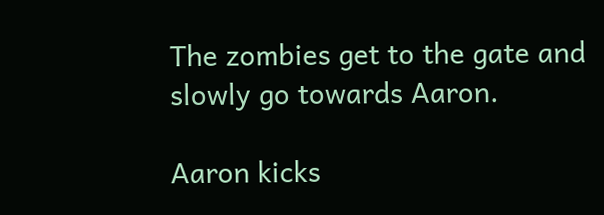The zombies get to the gate and slowly go towards Aaron.

Aaron kicks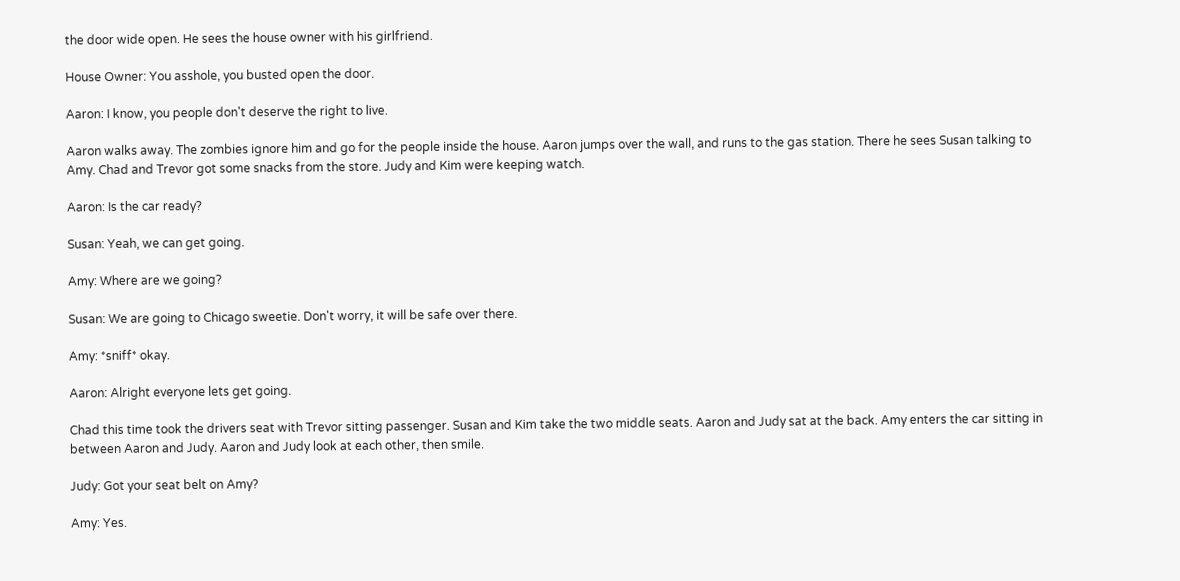the door wide open. He sees the house owner with his girlfriend.

House Owner: You asshole, you busted open the door.

Aaron: I know, you people don't deserve the right to live.

Aaron walks away. The zombies ignore him and go for the people inside the house. Aaron jumps over the wall, and runs to the gas station. There he sees Susan talking to Amy. Chad and Trevor got some snacks from the store. Judy and Kim were keeping watch.

Aaron: Is the car ready?

Susan: Yeah, we can get going.

Amy: Where are we going?

Susan: We are going to Chicago sweetie. Don't worry, it will be safe over there.

Amy: *sniff* okay.

Aaron: Alright everyone lets get going.

Chad this time took the drivers seat with Trevor sitting passenger. Susan and Kim take the two middle seats. Aaron and Judy sat at the back. Amy enters the car sitting in between Aaron and Judy. Aaron and Judy look at each other, then smile.

Judy: Got your seat belt on Amy?

Amy: Yes.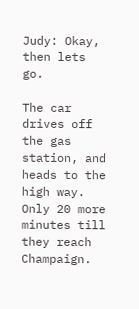Judy: Okay, then lets go.

The car drives off the gas station, and heads to the high way. Only 20 more minutes till they reach Champaign.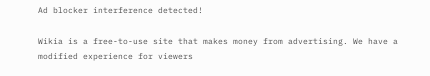Ad blocker interference detected!

Wikia is a free-to-use site that makes money from advertising. We have a modified experience for viewers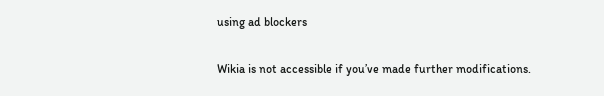using ad blockers

Wikia is not accessible if you’ve made further modifications.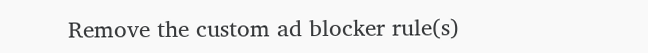Remove the custom ad blocker rule(s)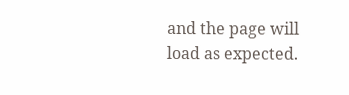and the page will load as expected.